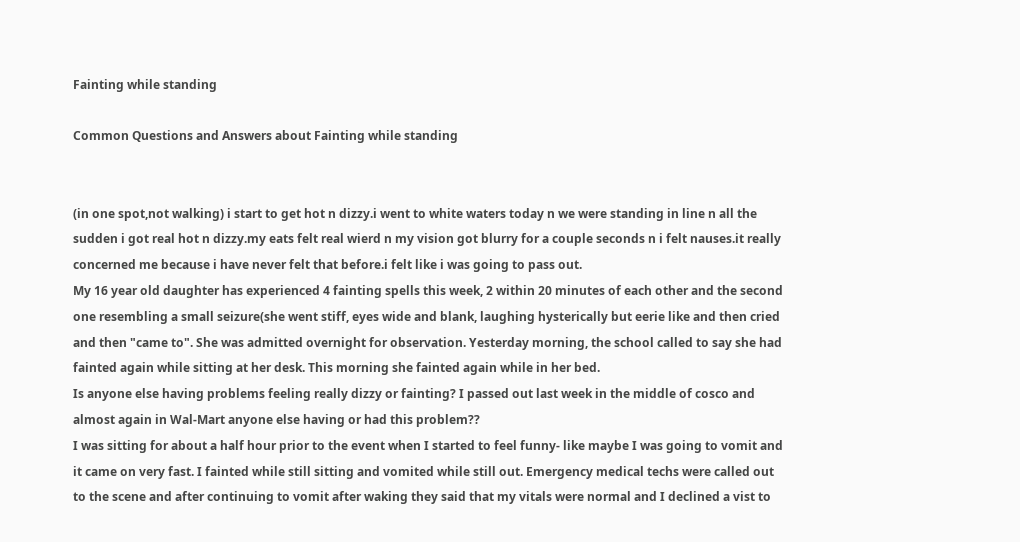Fainting while standing

Common Questions and Answers about Fainting while standing


(in one spot,not walking) i start to get hot n dizzy.i went to white waters today n we were standing in line n all the sudden i got real hot n dizzy.my eats felt real wierd n my vision got blurry for a couple seconds n i felt nauses.it really concerned me because i have never felt that before.i felt like i was going to pass out.
My 16 year old daughter has experienced 4 fainting spells this week, 2 within 20 minutes of each other and the second one resembling a small seizure(she went stiff, eyes wide and blank, laughing hysterically but eerie like and then cried and then "came to". She was admitted overnight for observation. Yesterday morning, the school called to say she had fainted again while sitting at her desk. This morning she fainted again while in her bed.
Is anyone else having problems feeling really dizzy or fainting? I passed out last week in the middle of cosco and almost again in Wal-Mart anyone else having or had this problem??
I was sitting for about a half hour prior to the event when I started to feel funny- like maybe I was going to vomit and it came on very fast. I fainted while still sitting and vomited while still out. Emergency medical techs were called out to the scene and after continuing to vomit after waking they said that my vitals were normal and I declined a vist to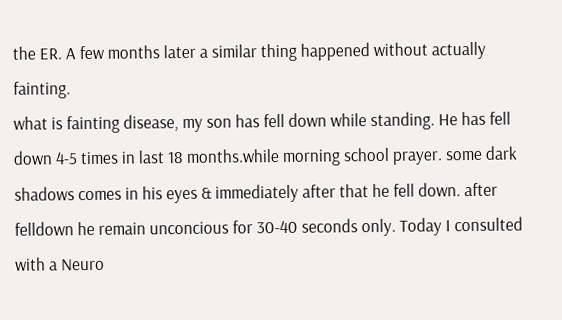the ER. A few months later a similar thing happened without actually fainting.
what is fainting disease, my son has fell down while standing. He has fell down 4-5 times in last 18 months.while morning school prayer. some dark shadows comes in his eyes & immediately after that he fell down. after felldown he remain unconcious for 30-40 seconds only. Today I consulted with a Neuro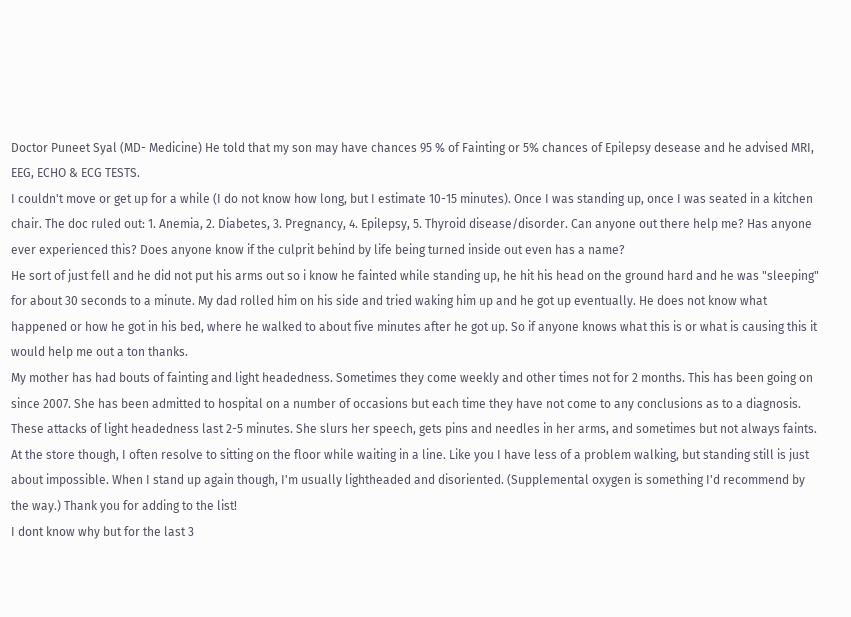Doctor Puneet Syal (MD- Medicine) He told that my son may have chances 95 % of Fainting or 5% chances of Epilepsy desease and he advised MRI, EEG, ECHO & ECG TESTS.
I couldn't move or get up for a while (I do not know how long, but I estimate 10-15 minutes). Once I was standing up, once I was seated in a kitchen chair. The doc ruled out: 1. Anemia, 2. Diabetes, 3. Pregnancy, 4. Epilepsy, 5. Thyroid disease/disorder. Can anyone out there help me? Has anyone ever experienced this? Does anyone know if the culprit behind by life being turned inside out even has a name?
He sort of just fell and he did not put his arms out so i know he fainted while standing up, he hit his head on the ground hard and he was "sleeping" for about 30 seconds to a minute. My dad rolled him on his side and tried waking him up and he got up eventually. He does not know what happened or how he got in his bed, where he walked to about five minutes after he got up. So if anyone knows what this is or what is causing this it would help me out a ton thanks.
My mother has had bouts of fainting and light headedness. Sometimes they come weekly and other times not for 2 months. This has been going on since 2007. She has been admitted to hospital on a number of occasions but each time they have not come to any conclusions as to a diagnosis. These attacks of light headedness last 2-5 minutes. She slurs her speech, gets pins and needles in her arms, and sometimes but not always faints.
At the store though, I often resolve to sitting on the floor while waiting in a line. Like you I have less of a problem walking, but standing still is just about impossible. When I stand up again though, I'm usually lightheaded and disoriented. (Supplemental oxygen is something I'd recommend by the way.) Thank you for adding to the list!
I dont know why but for the last 3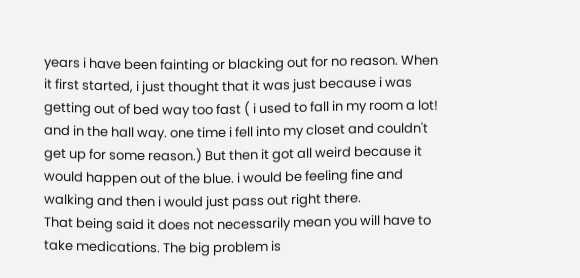years i have been fainting or blacking out for no reason. When it first started, i just thought that it was just because i was getting out of bed way too fast ( i used to fall in my room a lot! and in the hall way. one time i fell into my closet and couldn't get up for some reason.) But then it got all weird because it would happen out of the blue. i would be feeling fine and walking and then i would just pass out right there.
That being said it does not necessarily mean you will have to take medications. The big problem is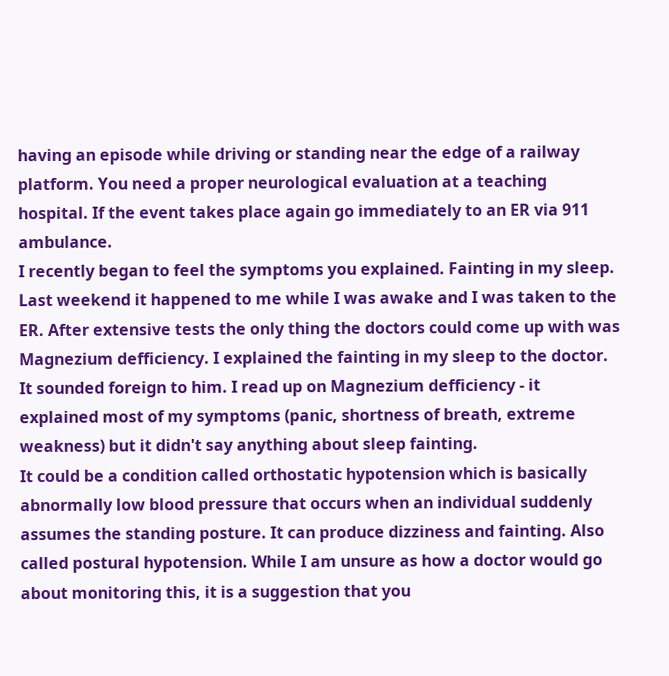having an episode while driving or standing near the edge of a railway platform. You need a proper neurological evaluation at a teaching hospital. If the event takes place again go immediately to an ER via 911 ambulance.
I recently began to feel the symptoms you explained. Fainting in my sleep. Last weekend it happened to me while I was awake and I was taken to the ER. After extensive tests the only thing the doctors could come up with was Magnezium defficiency. I explained the fainting in my sleep to the doctor. It sounded foreign to him. I read up on Magnezium defficiency - it explained most of my symptoms (panic, shortness of breath, extreme weakness) but it didn't say anything about sleep fainting.
It could be a condition called orthostatic hypotension which is basically abnormally low blood pressure that occurs when an individual suddenly assumes the standing posture. It can produce dizziness and fainting. Also called postural hypotension. While I am unsure as how a doctor would go about monitoring this, it is a suggestion that you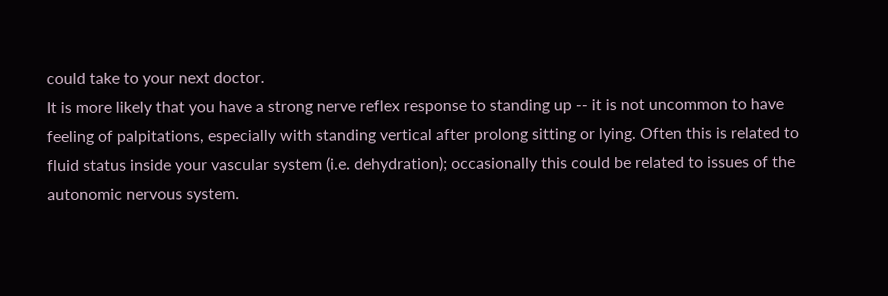could take to your next doctor.
It is more likely that you have a strong nerve reflex response to standing up -- it is not uncommon to have feeling of palpitations, especially with standing vertical after prolong sitting or lying. Often this is related to fluid status inside your vascular system (i.e. dehydration); occasionally this could be related to issues of the autonomic nervous system.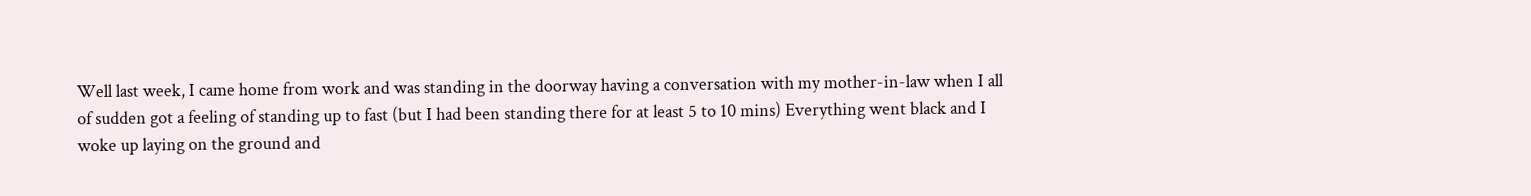Well last week, I came home from work and was standing in the doorway having a conversation with my mother-in-law when I all of sudden got a feeling of standing up to fast (but I had been standing there for at least 5 to 10 mins) Everything went black and I woke up laying on the ground and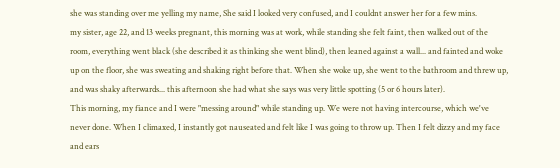she was standing over me yelling my name, She said I looked very confused, and I couldnt answer her for a few mins.
my sister, age 22, and 13 weeks pregnant, this morning was at work, while standing she felt faint, then walked out of the room, everything went black (she described it as thinking she went blind), then leaned against a wall... and fainted and woke up on the floor, she was sweating and shaking right before that. When she woke up, she went to the bathroom and threw up, and was shaky afterwards... this afternoon she had what she says was very little spotting (5 or 6 hours later).
This morning, my fiance and I were "messing around" while standing up. We were not having intercourse, which we've never done. When I climaxed, I instantly got nauseated and felt like I was going to throw up. Then I felt dizzy and my face and ears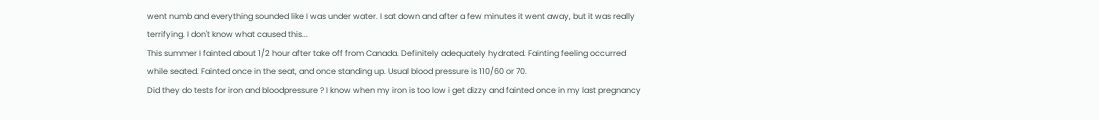went numb and everything sounded like I was under water. I sat down and after a few minutes it went away, but it was really terrifying. I don't know what caused this...
This summer I fainted about 1/2 hour after take off from Canada. Definitely adequately hydrated. Fainting feeling occurred while seated. Fainted once in the seat, and once standing up. Usual blood pressure is 110/60 or 70.
Did they do tests for iron and bloodpressure ? I know when my iron is too low i get dizzy and fainted once in my last pregnancy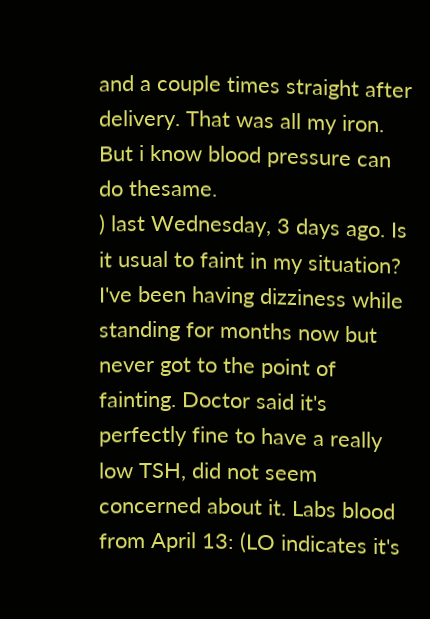and a couple times straight after delivery. That was all my iron. But i know blood pressure can do thesame.
) last Wednesday, 3 days ago. Is it usual to faint in my situation? I've been having dizziness while standing for months now but never got to the point of fainting. Doctor said it's perfectly fine to have a really low TSH, did not seem concerned about it. Labs blood from April 13: (LO indicates it's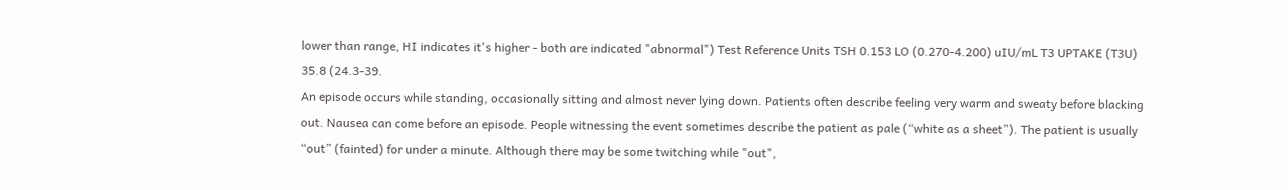lower than range, HI indicates it's higher - both are indicated "abnormal") Test Reference Units TSH 0.153 LO (0.270-4.200) uIU/mL T3 UPTAKE (T3U) 35.8 (24.3-39.
An episode occurs while standing, occasionally sitting and almost never lying down. Patients often describe feeling very warm and sweaty before blacking out. Nausea can come before an episode. People witnessing the event sometimes describe the patient as pale (“white as a sheet”). The patient is usually “out” (fainted) for under a minute. Although there may be some twitching while "out",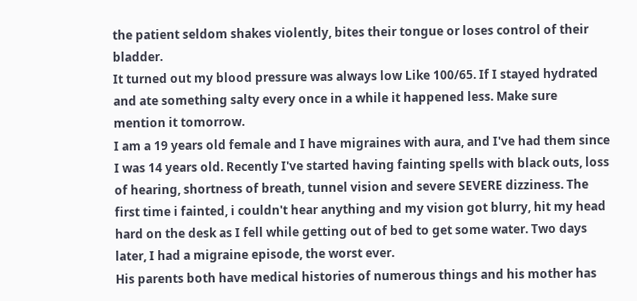the patient seldom shakes violently, bites their tongue or loses control of their bladder.
It turned out my blood pressure was always low Like 100/65. If I stayed hydrated and ate something salty every once in a while it happened less. Make sure mention it tomorrow.
I am a 19 years old female and I have migraines with aura, and I've had them since I was 14 years old. Recently I've started having fainting spells with black outs, loss of hearing, shortness of breath, tunnel vision and severe SEVERE dizziness. The first time i fainted, i couldn't hear anything and my vision got blurry, hit my head hard on the desk as I fell while getting out of bed to get some water. Two days later, I had a migraine episode, the worst ever.
His parents both have medical histories of numerous things and his mother has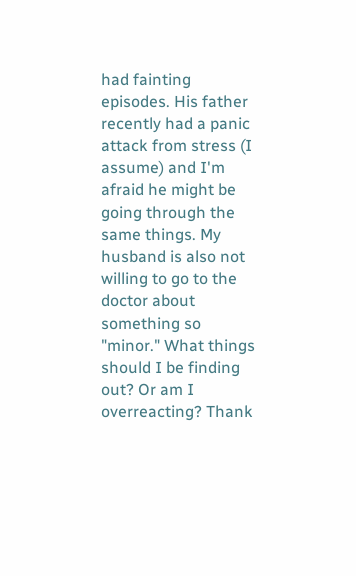had fainting episodes. His father recently had a panic attack from stress (I assume) and I'm afraid he might be going through the same things. My husband is also not willing to go to the doctor about something so "minor." What things should I be finding out? Or am I overreacting? Thank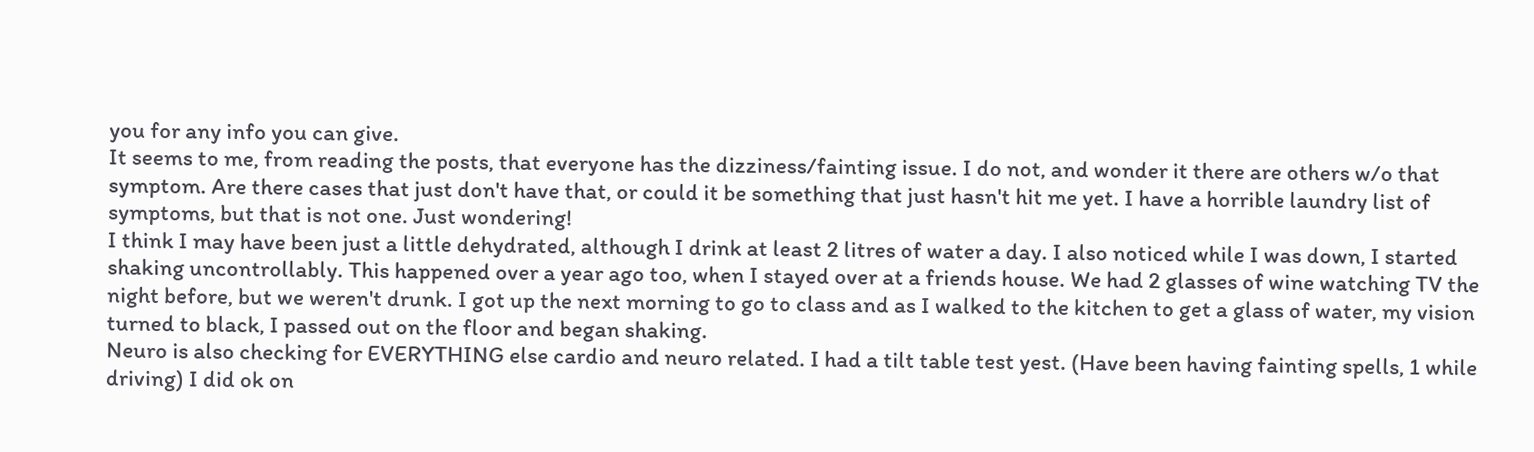you for any info you can give.
It seems to me, from reading the posts, that everyone has the dizziness/fainting issue. I do not, and wonder it there are others w/o that symptom. Are there cases that just don't have that, or could it be something that just hasn't hit me yet. I have a horrible laundry list of symptoms, but that is not one. Just wondering!
I think I may have been just a little dehydrated, although I drink at least 2 litres of water a day. I also noticed while I was down, I started shaking uncontrollably. This happened over a year ago too, when I stayed over at a friends house. We had 2 glasses of wine watching TV the night before, but we weren't drunk. I got up the next morning to go to class and as I walked to the kitchen to get a glass of water, my vision turned to black, I passed out on the floor and began shaking.
Neuro is also checking for EVERYTHING else cardio and neuro related. I had a tilt table test yest. (Have been having fainting spells, 1 while driving) I did ok on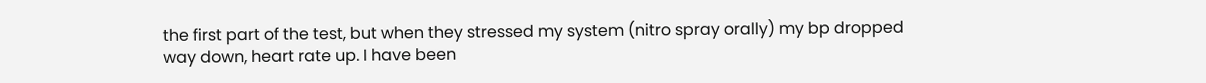the first part of the test, but when they stressed my system (nitro spray orally) my bp dropped way down, heart rate up. I have been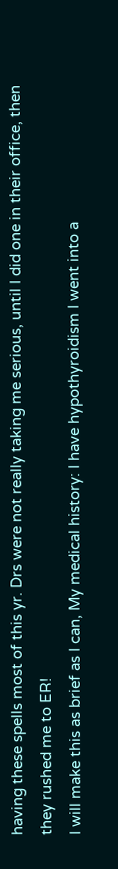having these spells most of this yr. Drs were not really taking me serious, until I did one in their office, then they rushed me to ER!
I will make this as brief as I can, My medical history: I have hypothyroidism I went into a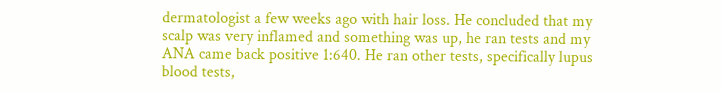dermatologist a few weeks ago with hair loss. He concluded that my scalp was very inflamed and something was up, he ran tests and my ANA came back positive 1:640. He ran other tests, specifically lupus blood tests,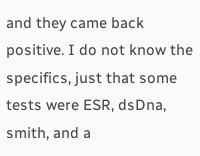and they came back positive. I do not know the specifics, just that some tests were ESR, dsDna, smith, and a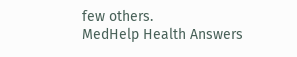few others.
MedHelp Health Answers